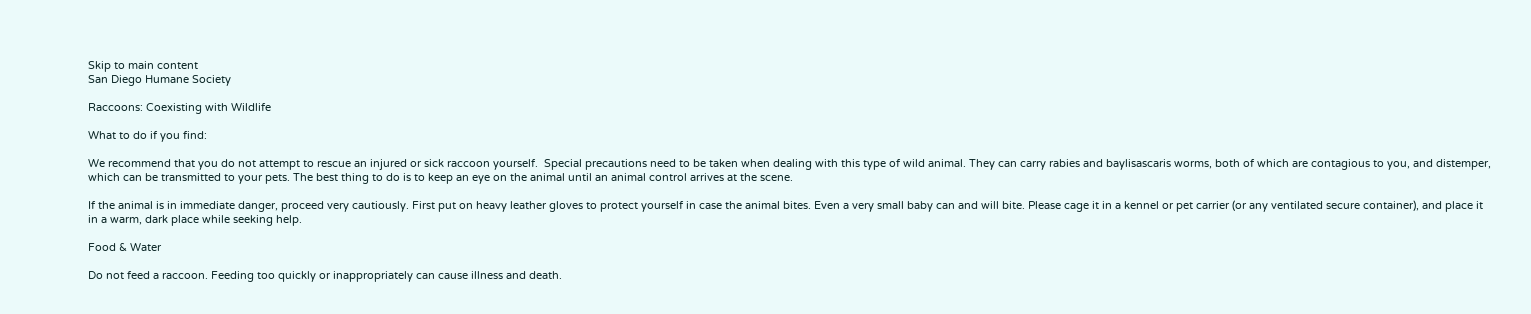Skip to main content
San Diego Humane Society

Raccoons: Coexisting with Wildlife

What to do if you find:

We recommend that you do not attempt to rescue an injured or sick raccoon yourself.  Special precautions need to be taken when dealing with this type of wild animal. They can carry rabies and baylisascaris worms, both of which are contagious to you, and distemper, which can be transmitted to your pets. The best thing to do is to keep an eye on the animal until an animal control arrives at the scene.

If the animal is in immediate danger, proceed very cautiously. First put on heavy leather gloves to protect yourself in case the animal bites. Even a very small baby can and will bite. Please cage it in a kennel or pet carrier (or any ventilated secure container), and place it in a warm, dark place while seeking help.

Food & Water

Do not feed a raccoon. Feeding too quickly or inappropriately can cause illness and death.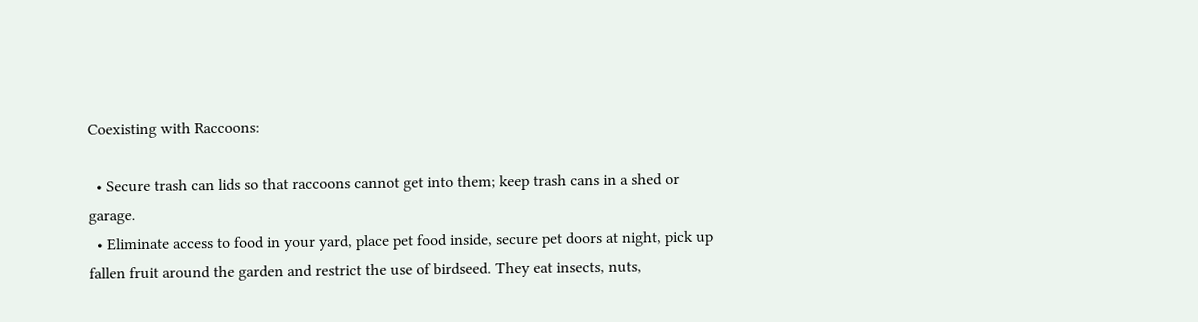Coexisting with Raccoons:

  • Secure trash can lids so that raccoons cannot get into them; keep trash cans in a shed or garage.
  • Eliminate access to food in your yard, place pet food inside, secure pet doors at night, pick up fallen fruit around the garden and restrict the use of birdseed. They eat insects, nuts,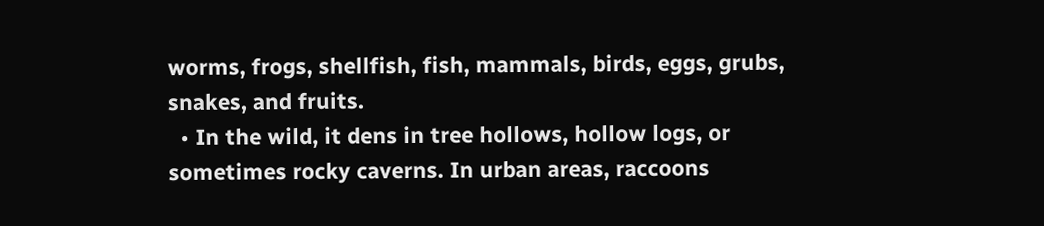worms, frogs, shellfish, fish, mammals, birds, eggs, grubs, snakes, and fruits.
  • In the wild, it dens in tree hollows, hollow logs, or sometimes rocky caverns. In urban areas, raccoons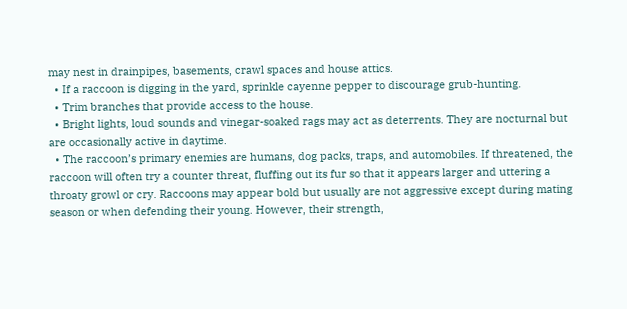may nest in drainpipes, basements, crawl spaces and house attics.
  • If a raccoon is digging in the yard, sprinkle cayenne pepper to discourage grub-hunting.
  • Trim branches that provide access to the house.
  • Bright lights, loud sounds and vinegar-soaked rags may act as deterrents. They are nocturnal but are occasionally active in daytime.
  • The raccoon’s primary enemies are humans, dog packs, traps, and automobiles. If threatened, the raccoon will often try a counter threat, fluffing out its fur so that it appears larger and uttering a throaty growl or cry. Raccoons may appear bold but usually are not aggressive except during mating season or when defending their young. However, their strength,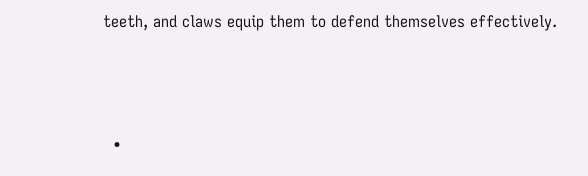teeth, and claws equip them to defend themselves effectively.



  •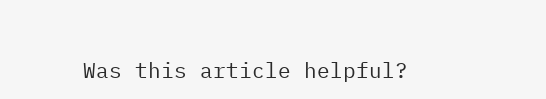Was this article helpful?